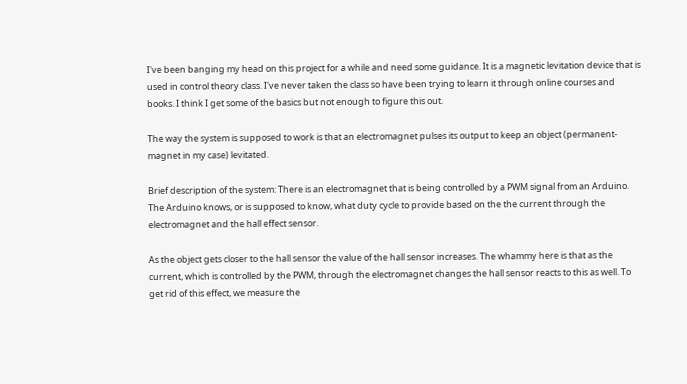I've been banging my head on this project for a while and need some guidance. It is a magnetic levitation device that is used in control theory class. I've never taken the class so have been trying to learn it through online courses and books. I think I get some of the basics but not enough to figure this out.

The way the system is supposed to work is that an electromagnet pulses its output to keep an object (permanent-magnet in my case) levitated.

Brief description of the system: There is an electromagnet that is being controlled by a PWM signal from an Arduino. The Arduino knows, or is supposed to know, what duty cycle to provide based on the the current through the electromagnet and the hall effect sensor.

As the object gets closer to the hall sensor the value of the hall sensor increases. The whammy here is that as the current, which is controlled by the PWM, through the electromagnet changes the hall sensor reacts to this as well. To get rid of this effect, we measure the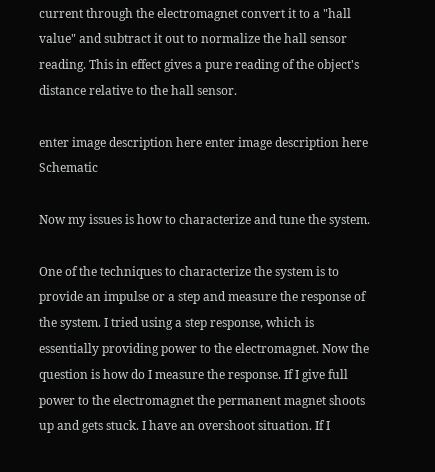current through the electromagnet convert it to a "hall value" and subtract it out to normalize the hall sensor reading. This in effect gives a pure reading of the object's distance relative to the hall sensor.

enter image description here enter image description here Schematic

Now my issues is how to characterize and tune the system.

One of the techniques to characterize the system is to provide an impulse or a step and measure the response of the system. I tried using a step response, which is essentially providing power to the electromagnet. Now the question is how do I measure the response. If I give full power to the electromagnet the permanent magnet shoots up and gets stuck. I have an overshoot situation. If I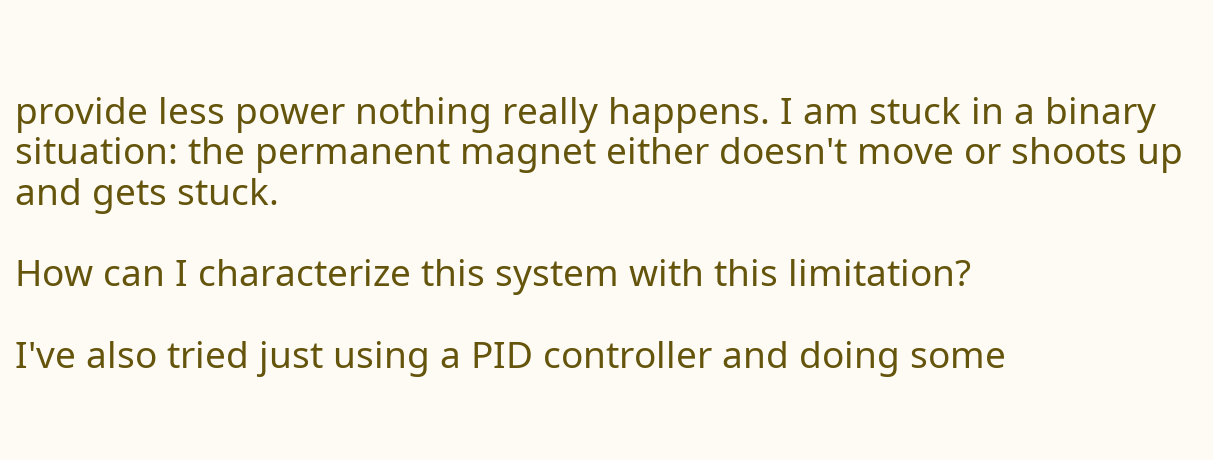provide less power nothing really happens. I am stuck in a binary situation: the permanent magnet either doesn't move or shoots up and gets stuck.

How can I characterize this system with this limitation?

I've also tried just using a PID controller and doing some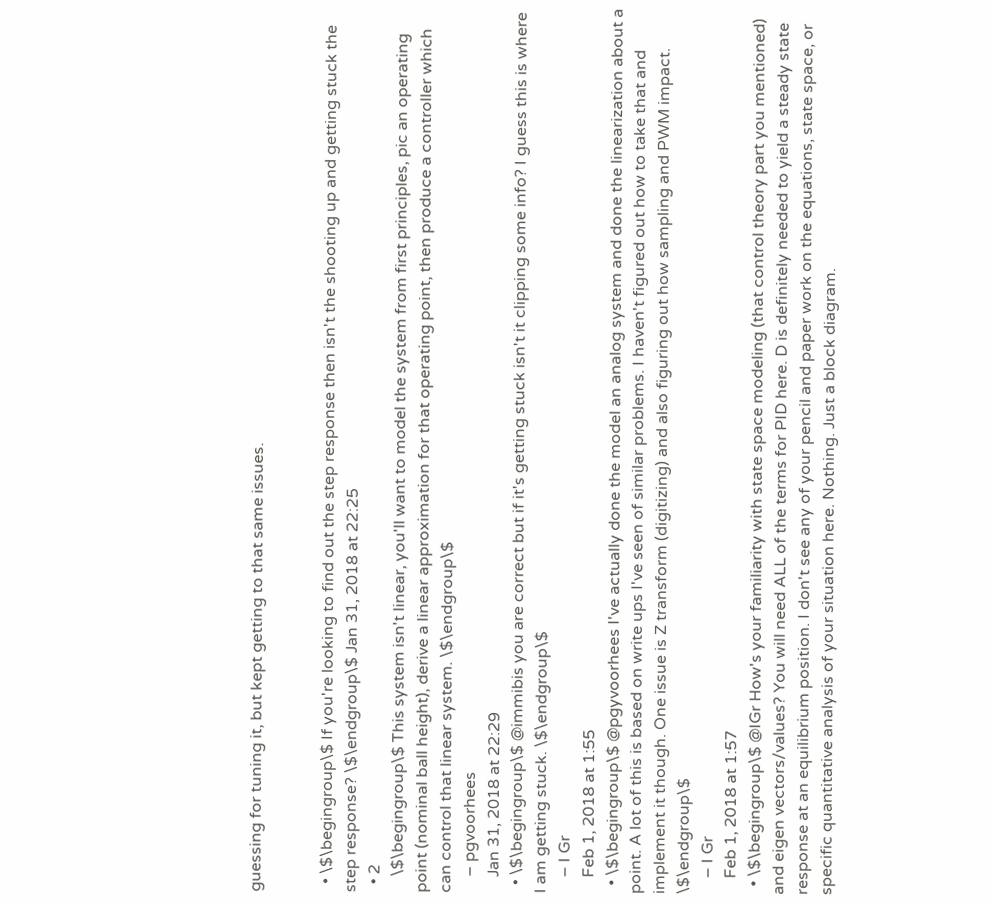guessing for tuning it, but kept getting to that same issues.


  • \$\begingroup\$ If you're looking to find out the step response then isn't the shooting up and getting stuck the step response? \$\endgroup\$ Jan 31, 2018 at 22:25
  • 2
    \$\begingroup\$ This system isn't linear, you'll want to model the system from first principles, pic an operating point (nominal ball height), derive a linear approximation for that operating point, then produce a controller which can control that linear system. \$\endgroup\$
    – pgvoorhees
    Jan 31, 2018 at 22:29
  • \$\begingroup\$ @immibis you are correct but if it's getting stuck isn't it clipping some info? I guess this is where I am getting stuck. \$\endgroup\$
    – I Gr
    Feb 1, 2018 at 1:55
  • \$\begingroup\$ @pgyvoorhees I've actually done the model an analog system and done the linearization about a point. A lot of this is based on write ups I've seen of similar problems. I haven't figured out how to take that and implement it though. One issue is Z transform (digitizing) and also figuring out how sampling and PWM impact. \$\endgroup\$
    – I Gr
    Feb 1, 2018 at 1:57
  • \$\begingroup\$ @IGr How's your familiarity with state space modeling (that control theory part you mentioned) and eigen vectors/values? You will need ALL of the terms for PID here. D is definitely needed to yield a steady state response at an equilibrium position. I don't see any of your pencil and paper work on the equations, state space, or specific quantitative analysis of your situation here. Nothing. Just a block diagram.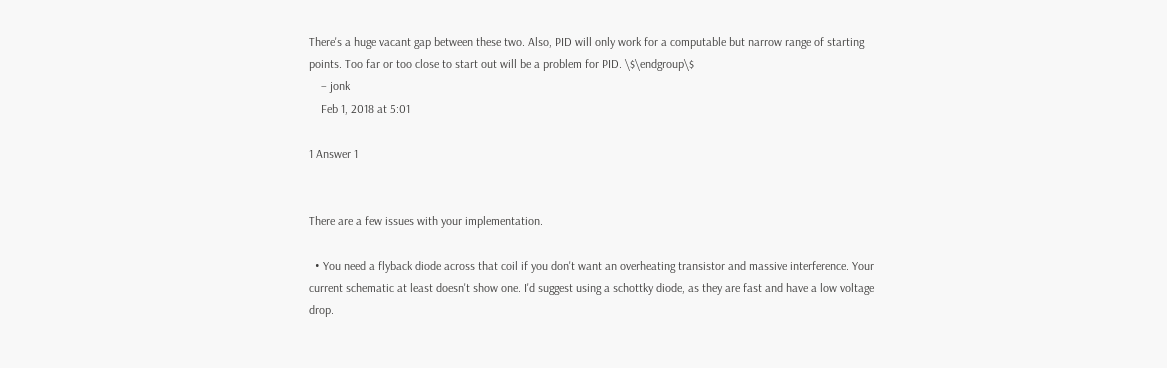There's a huge vacant gap between these two. Also, PID will only work for a computable but narrow range of starting points. Too far or too close to start out will be a problem for PID. \$\endgroup\$
    – jonk
    Feb 1, 2018 at 5:01

1 Answer 1


There are a few issues with your implementation.

  • You need a flyback diode across that coil if you don't want an overheating transistor and massive interference. Your current schematic at least doesn't show one. I'd suggest using a schottky diode, as they are fast and have a low voltage drop.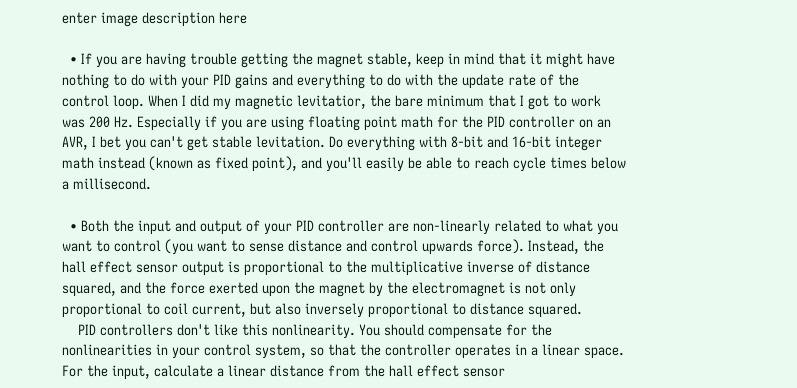enter image description here

  • If you are having trouble getting the magnet stable, keep in mind that it might have nothing to do with your PID gains and everything to do with the update rate of the control loop. When I did my magnetic levitatior, the bare minimum that I got to work was 200 Hz. Especially if you are using floating point math for the PID controller on an AVR, I bet you can't get stable levitation. Do everything with 8-bit and 16-bit integer math instead (known as fixed point), and you'll easily be able to reach cycle times below a millisecond.

  • Both the input and output of your PID controller are non-linearly related to what you want to control (you want to sense distance and control upwards force). Instead, the hall effect sensor output is proportional to the multiplicative inverse of distance squared, and the force exerted upon the magnet by the electromagnet is not only proportional to coil current, but also inversely proportional to distance squared.
    PID controllers don't like this nonlinearity. You should compensate for the nonlinearities in your control system, so that the controller operates in a linear space. For the input, calculate a linear distance from the hall effect sensor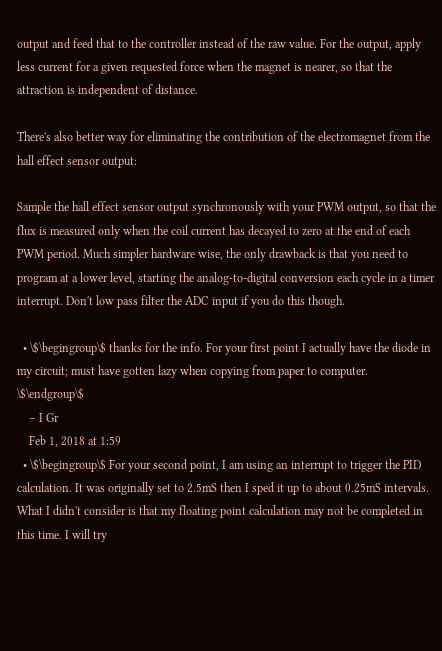output and feed that to the controller instead of the raw value. For the output, apply less current for a given requested force when the magnet is nearer, so that the attraction is independent of distance.

There's also better way for eliminating the contribution of the electromagnet from the hall effect sensor output:

Sample the hall effect sensor output synchronously with your PWM output, so that the flux is measured only when the coil current has decayed to zero at the end of each PWM period. Much simpler hardware wise, the only drawback is that you need to program at a lower level, starting the analog-to-digital conversion each cycle in a timer interrupt. Don't low pass filter the ADC input if you do this though.

  • \$\begingroup\$ thanks for the info. For your first point I actually have the diode in my circuit; must have gotten lazy when copying from paper to computer. \$\endgroup\$
    – I Gr
    Feb 1, 2018 at 1:59
  • \$\begingroup\$ For your second point, I am using an interrupt to trigger the PID calculation. It was originally set to 2.5mS then I sped it up to about 0.25mS intervals. What I didn't consider is that my floating point calculation may not be completed in this time. I will try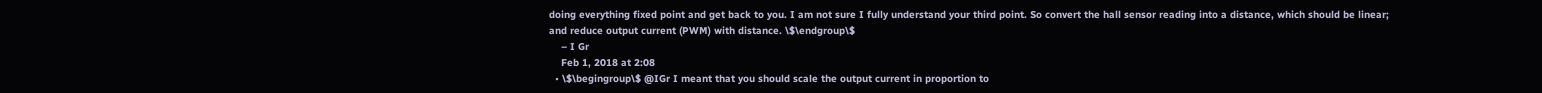doing everything fixed point and get back to you. I am not sure I fully understand your third point. So convert the hall sensor reading into a distance, which should be linear; and reduce output current (PWM) with distance. \$\endgroup\$
    – I Gr
    Feb 1, 2018 at 2:08
  • \$\begingroup\$ @IGr I meant that you should scale the output current in proportion to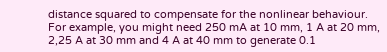distance squared to compensate for the nonlinear behaviour. For example, you might need 250 mA at 10 mm, 1 A at 20 mm, 2,25 A at 30 mm and 4 A at 40 mm to generate 0.1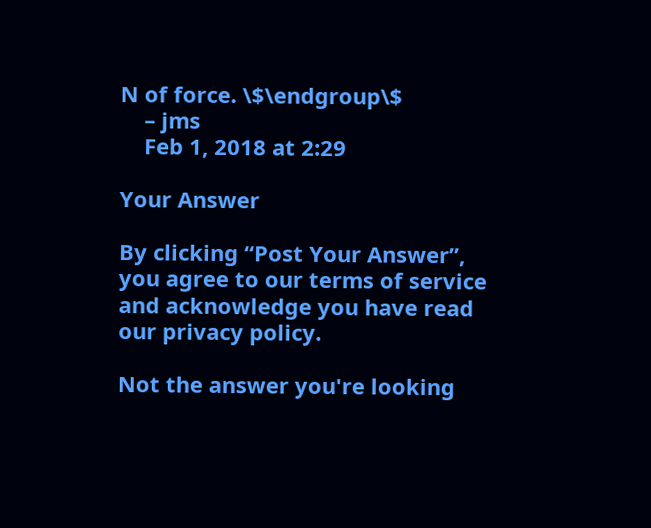N of force. \$\endgroup\$
    – jms
    Feb 1, 2018 at 2:29

Your Answer

By clicking “Post Your Answer”, you agree to our terms of service and acknowledge you have read our privacy policy.

Not the answer you're looking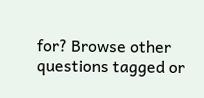for? Browse other questions tagged or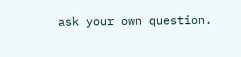ask your own question.